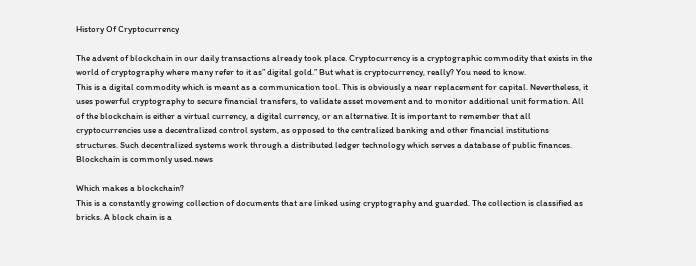History Of Cryptocurrency

The advent of blockchain in our daily transactions already took place. Cryptocurrency is a cryptographic commodity that exists in the world of cryptography where many refer to it as” digital gold.” But what is cryptocurrency, really? You need to know.
This is a digital commodity which is meant as a communication tool. This is obviously a near replacement for capital. Nevertheless, it uses powerful cryptography to secure financial transfers, to validate asset movement and to monitor additional unit formation. All of the blockchain is either a virtual currency, a digital currency, or an alternative. It is important to remember that all cryptocurrencies use a decentralized control system, as opposed to the centralized banking and other financial institutions structures. Such decentralized systems work through a distributed ledger technology which serves a database of public finances. Blockchain is commonly used.news

Which makes a blockchain?
This is a constantly growing collection of documents that are linked using cryptography and guarded. The collection is classified as bricks. A block chain is a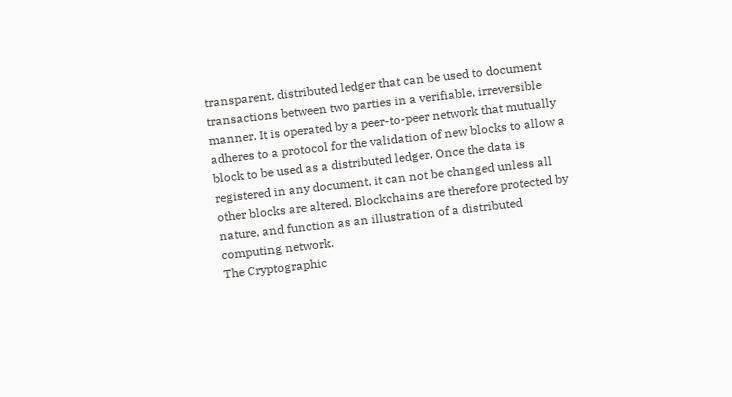transparent, distributed ledger that can be used to document transactions between two parties in a verifiable, irreversible manner. It is operated by a peer-to-peer network that mutually adheres to a protocol for the validation of new blocks to allow a block to be used as a distributed ledger. Once the data is registered in any document, it can not be changed unless all other blocks are altered. Blockchains are therefore protected by nature, and function as an illustration of a distributed computing network.
The Cryptographic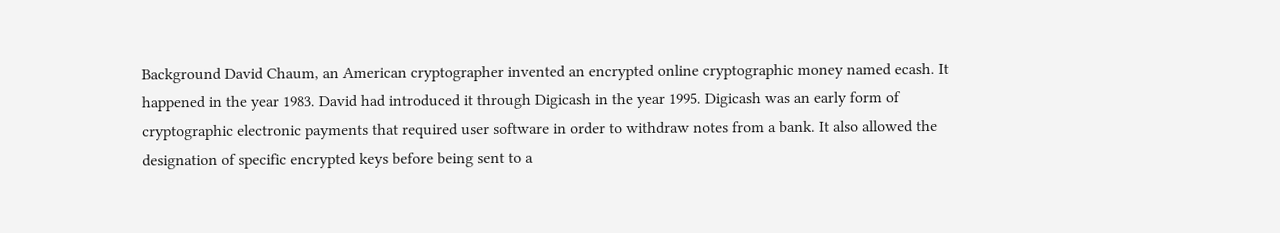Background David Chaum, an American cryptographer invented an encrypted online cryptographic money named ecash. It happened in the year 1983. David had introduced it through Digicash in the year 1995. Digicash was an early form of cryptographic electronic payments that required user software in order to withdraw notes from a bank. It also allowed the designation of specific encrypted keys before being sent to a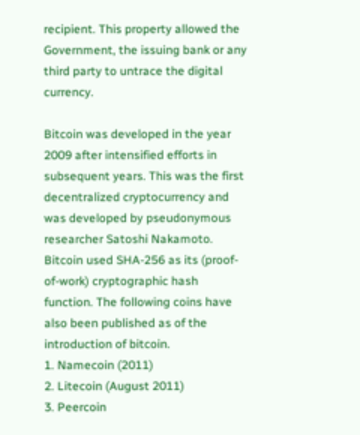recipient. This property allowed the Government, the issuing bank or any third party to untrace the digital currency.

Bitcoin was developed in the year 2009 after intensified efforts in subsequent years. This was the first decentralized cryptocurrency and was developed by pseudonymous researcher Satoshi Nakamoto. Bitcoin used SHA-256 as its (proof-of-work) cryptographic hash function. The following coins have also been published as of the introduction of bitcoin.
1. Namecoin (2011)
2. Litecoin (August 2011)
3. Peercoin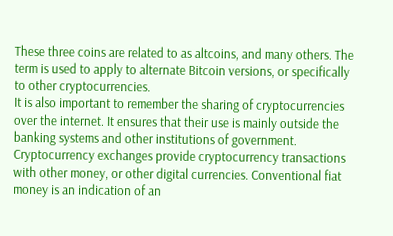These three coins are related to as altcoins, and many others. The term is used to apply to alternate Bitcoin versions, or specifically to other cryptocurrencies.
It is also important to remember the sharing of cryptocurrencies over the internet. It ensures that their use is mainly outside the banking systems and other institutions of government. Cryptocurrency exchanges provide cryptocurrency transactions with other money, or other digital currencies. Conventional fiat money is an indication of an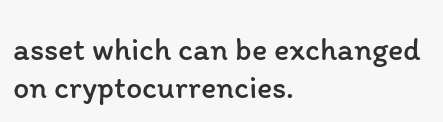asset which can be exchanged on cryptocurrencies.